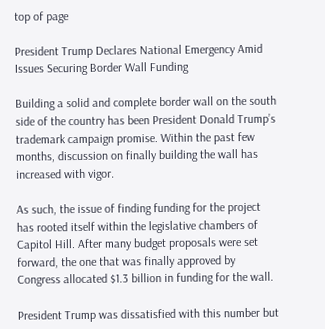top of page

President Trump Declares National Emergency Amid Issues Securing Border Wall Funding

Building a solid and complete border wall on the south side of the country has been President Donald Trump’s trademark campaign promise. Within the past few months, discussion on finally building the wall has increased with vigor.

As such, the issue of finding funding for the project has rooted itself within the legislative chambers of Capitol Hill. After many budget proposals were set forward, the one that was finally approved by Congress allocated $1.3 billion in funding for the wall.

President Trump was dissatisfied with this number but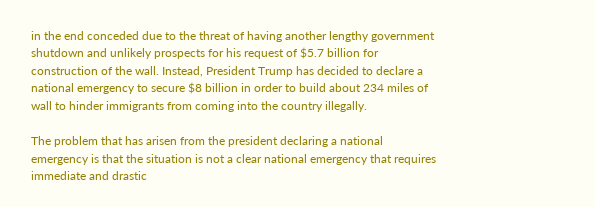in the end conceded due to the threat of having another lengthy government shutdown and unlikely prospects for his request of $5.7 billion for construction of the wall. Instead, President Trump has decided to declare a national emergency to secure $8 billion in order to build about 234 miles of wall to hinder immigrants from coming into the country illegally.

The problem that has arisen from the president declaring a national emergency is that the situation is not a clear national emergency that requires immediate and drastic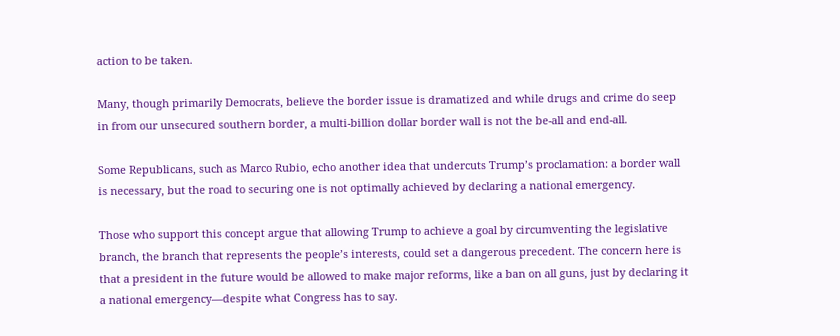action to be taken.

Many, though primarily Democrats, believe the border issue is dramatized and while drugs and crime do seep in from our unsecured southern border, a multi-billion dollar border wall is not the be-all and end-all.

Some Republicans, such as Marco Rubio, echo another idea that undercuts Trump’s proclamation: a border wall is necessary, but the road to securing one is not optimally achieved by declaring a national emergency.

Those who support this concept argue that allowing Trump to achieve a goal by circumventing the legislative branch, the branch that represents the people’s interests, could set a dangerous precedent. The concern here is that a president in the future would be allowed to make major reforms, like a ban on all guns, just by declaring it a national emergency—despite what Congress has to say.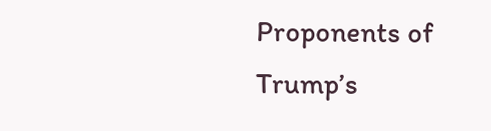Proponents of Trump’s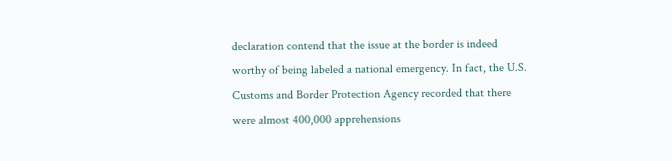declaration contend that the issue at the border is indeed worthy of being labeled a national emergency. In fact, the U.S. Customs and Border Protection Agency recorded that there were almost 400,000 apprehensions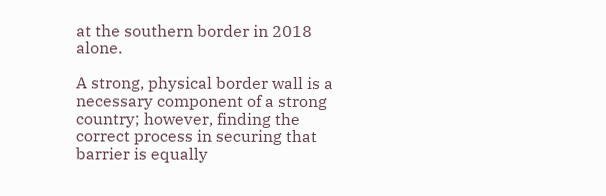at the southern border in 2018 alone.

A strong, physical border wall is a necessary component of a strong country; however, finding the correct process in securing that barrier is equally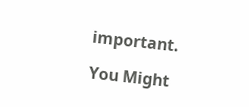important.

You Might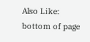Also Like:
bottom of page